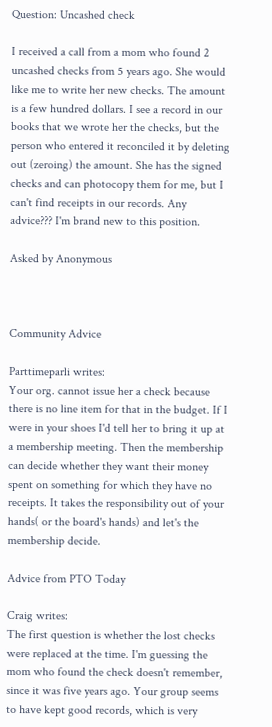Question: Uncashed check

I received a call from a mom who found 2 uncashed checks from 5 years ago. She would like me to write her new checks. The amount is a few hundred dollars. I see a record in our books that we wrote her the checks, but the person who entered it reconciled it by deleting out (zeroing) the amount. She has the signed checks and can photocopy them for me, but I can't find receipts in our records. Any advice??? I'm brand new to this position.

Asked by Anonymous



Community Advice

Parttimeparli writes:
Your org. cannot issue her a check because there is no line item for that in the budget. If I were in your shoes I'd tell her to bring it up at a membership meeting. Then the membership can decide whether they want their money spent on something for which they have no receipts. It takes the responsibility out of your hands( or the board's hands) and let's the membership decide.

Advice from PTO Today

Craig writes:
The first question is whether the lost checks were replaced at the time. I'm guessing the mom who found the check doesn't remember, since it was five years ago. Your group seems to have kept good records, which is very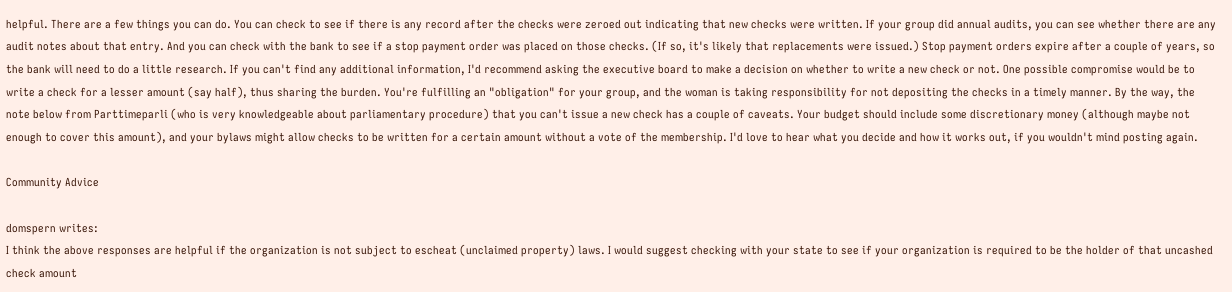helpful. There are a few things you can do. You can check to see if there is any record after the checks were zeroed out indicating that new checks were written. If your group did annual audits, you can see whether there are any audit notes about that entry. And you can check with the bank to see if a stop payment order was placed on those checks. (If so, it's likely that replacements were issued.) Stop payment orders expire after a couple of years, so the bank will need to do a little research. If you can't find any additional information, I'd recommend asking the executive board to make a decision on whether to write a new check or not. One possible compromise would be to write a check for a lesser amount (say half), thus sharing the burden. You're fulfilling an "obligation" for your group, and the woman is taking responsibility for not depositing the checks in a timely manner. By the way, the note below from Parttimeparli (who is very knowledgeable about parliamentary procedure) that you can't issue a new check has a couple of caveats. Your budget should include some discretionary money (although maybe not enough to cover this amount), and your bylaws might allow checks to be written for a certain amount without a vote of the membership. I'd love to hear what you decide and how it works out, if you wouldn't mind posting again.

Community Advice

domspern writes:
I think the above responses are helpful if the organization is not subject to escheat (unclaimed property) laws. I would suggest checking with your state to see if your organization is required to be the holder of that uncashed check amount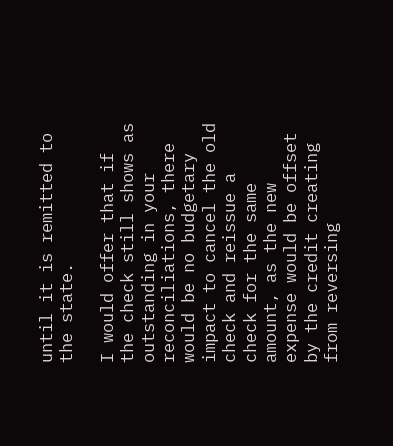until it is remitted to the state.

I would offer that if the check still shows as outstanding in your reconciliations, there would be no budgetary impact to cancel the old check and reissue a check for the same amount, as the new expense would be offset by the credit creating from reversing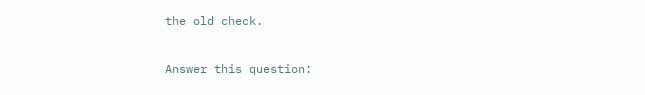the old check.

Answer this question: